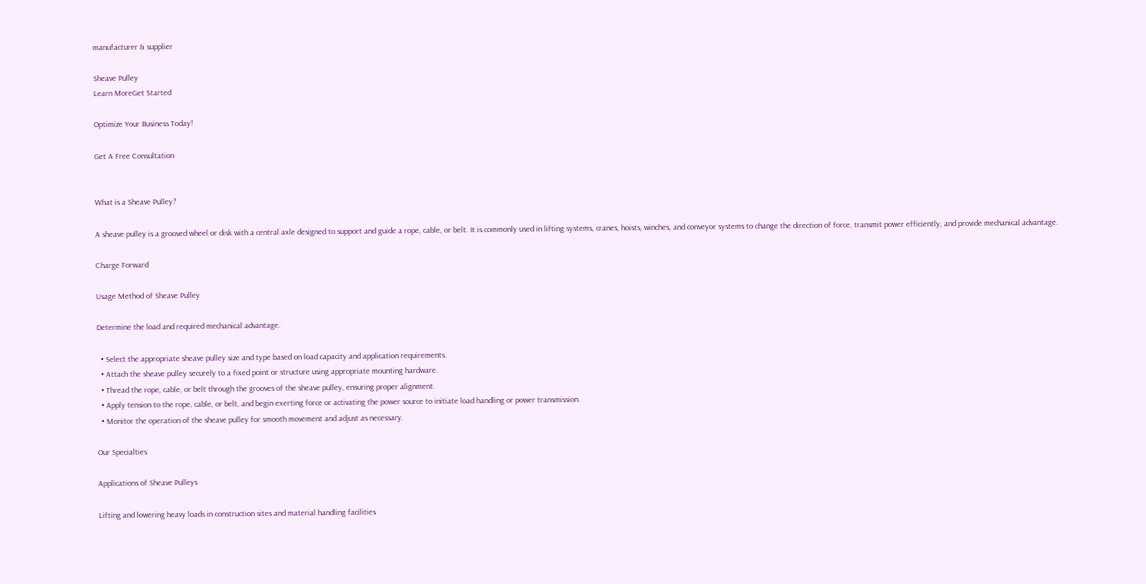manufacturer & supplier

Sheave Pulley
Learn MoreGet Started

Optimize Your Business Today!

Get A Free Consultation


What is a Sheave Pulley?

A sheave pulley is a grooved wheel or disk with a central axle designed to support and guide a rope, cable, or belt. It is commonly used in lifting systems, cranes, hoists, winches, and conveyor systems to change the direction of force, transmit power efficiently, and provide mechanical advantage.

Charge Forward

Usage Method of Sheave Pulley

Determine the load and required mechanical advantage.

  • Select the appropriate sheave pulley size and type based on load capacity and application requirements.
  • Attach the sheave pulley securely to a fixed point or structure using appropriate mounting hardware.
  • Thread the rope, cable, or belt through the grooves of the sheave pulley, ensuring proper alignment.
  • Apply tension to the rope, cable, or belt, and begin exerting force or activating the power source to initiate load handling or power transmission.
  • Monitor the operation of the sheave pulley for smooth movement and adjust as necessary.

Our Specialties

Applications of Sheave Pulleys

Lifting and lowering heavy loads in construction sites and material handling facilities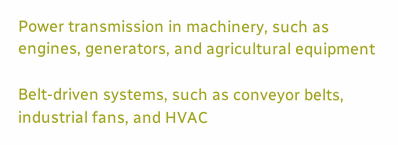Power transmission in machinery, such as engines, generators, and agricultural equipment

Belt-driven systems, such as conveyor belts, industrial fans, and HVAC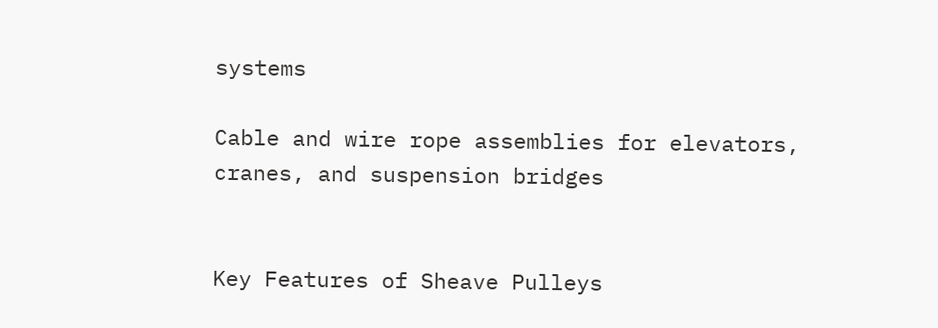systems

Cable and wire rope assemblies for elevators, cranes, and suspension bridges


Key Features of Sheave Pulleys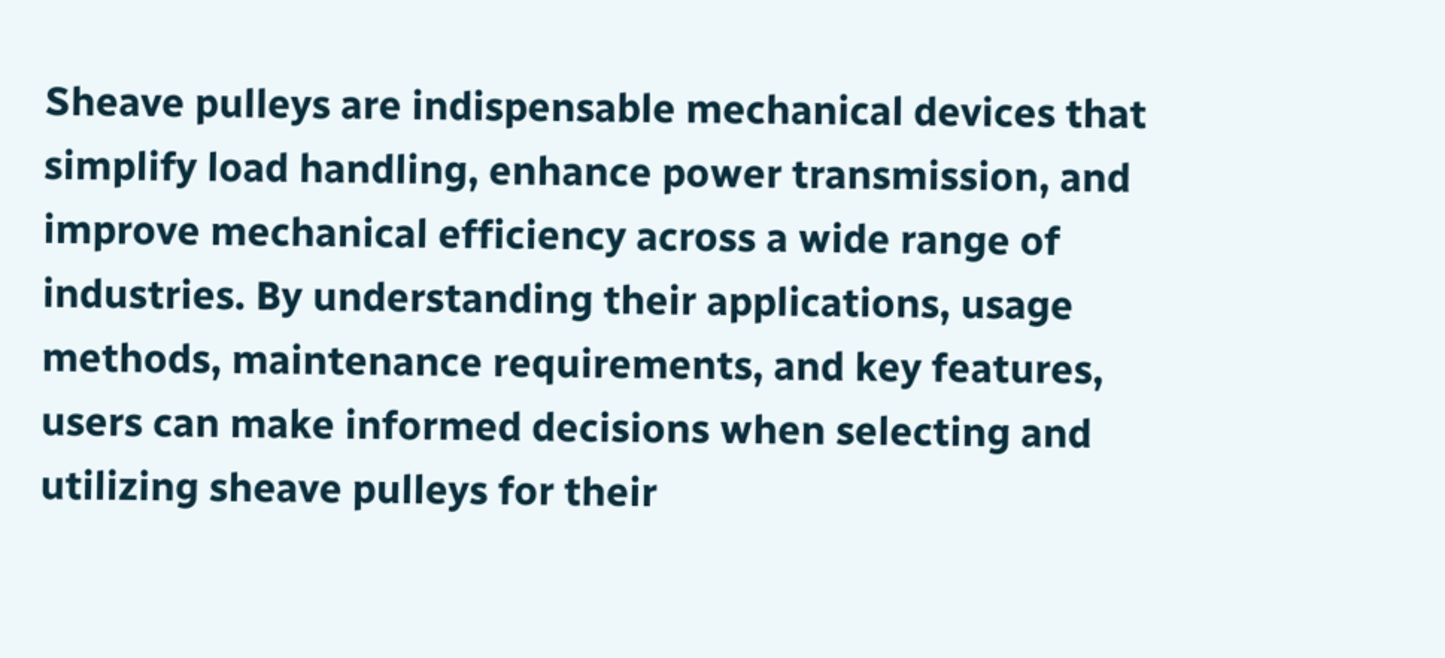Sheave pulleys are indispensable mechanical devices that simplify load handling, enhance power transmission, and improve mechanical efficiency across a wide range of industries. By understanding their applications, usage methods, maintenance requirements, and key features, users can make informed decisions when selecting and utilizing sheave pulleys for their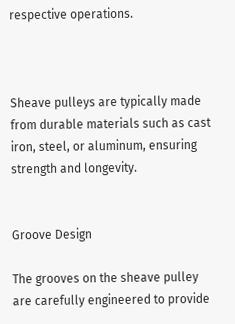respective operations.



Sheave pulleys are typically made from durable materials such as cast iron, steel, or aluminum, ensuring strength and longevity.


Groove Design

The grooves on the sheave pulley are carefully engineered to provide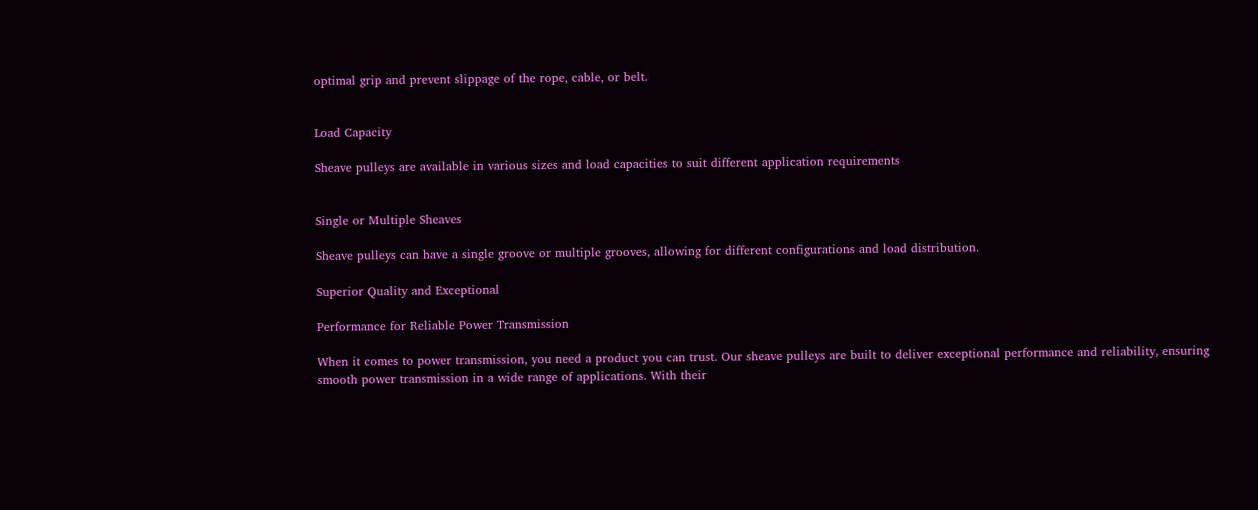optimal grip and prevent slippage of the rope, cable, or belt.


Load Capacity

Sheave pulleys are available in various sizes and load capacities to suit different application requirements


Single or Multiple Sheaves

Sheave pulleys can have a single groove or multiple grooves, allowing for different configurations and load distribution.

Superior Quality and Exceptional

Performance for Reliable Power Transmission

When it comes to power transmission, you need a product you can trust. Our sheave pulleys are built to deliver exceptional performance and reliability, ensuring smooth power transmission in a wide range of applications. With their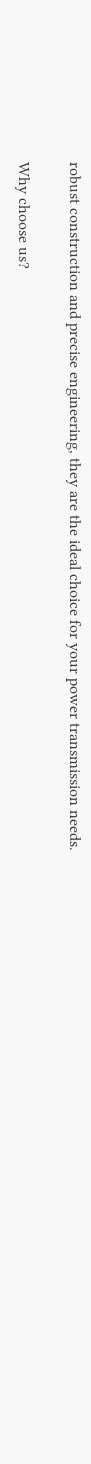robust construction and precise engineering, they are the ideal choice for your power transmission needs.

Why choose us?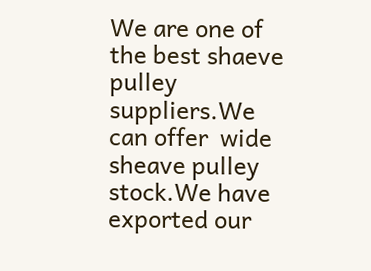We are one of the best shaeve pulley suppliers.We can offer  wide sheave pulley stock.We have exported our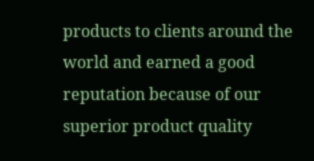products to clients around the world and earned a good reputation because of our superior product quality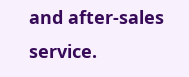and after-sales service.